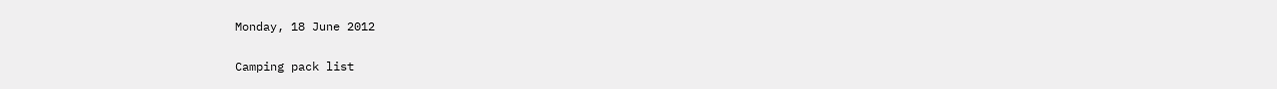Monday, 18 June 2012

Camping pack list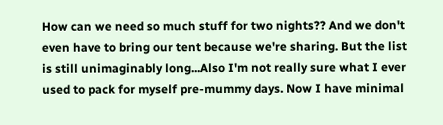How can we need so much stuff for two nights?? And we don't even have to bring our tent because we're sharing. But the list is still unimaginably long...Also I'm not really sure what I ever used to pack for myself pre-mummy days. Now I have minimal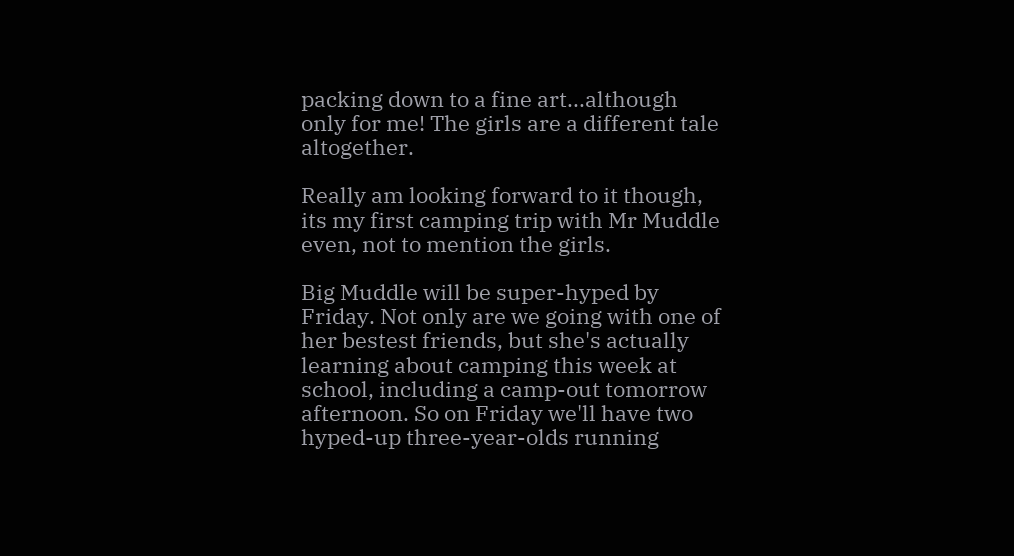packing down to a fine art...although only for me! The girls are a different tale altogether.

Really am looking forward to it though, its my first camping trip with Mr Muddle even, not to mention the girls.

Big Muddle will be super-hyped by Friday. Not only are we going with one of her bestest friends, but she's actually learning about camping this week at school, including a camp-out tomorrow afternoon. So on Friday we'll have two hyped-up three-year-olds running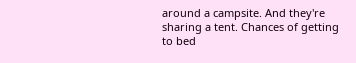around a campsite. And they're sharing a tent. Chances of getting to bed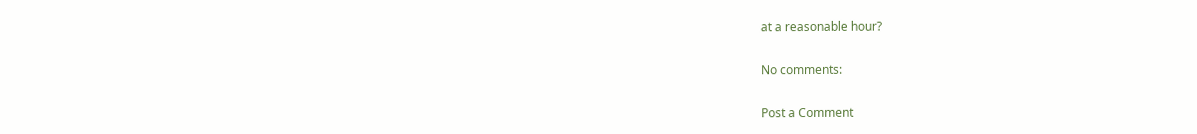at a reasonable hour?

No comments:

Post a Comment